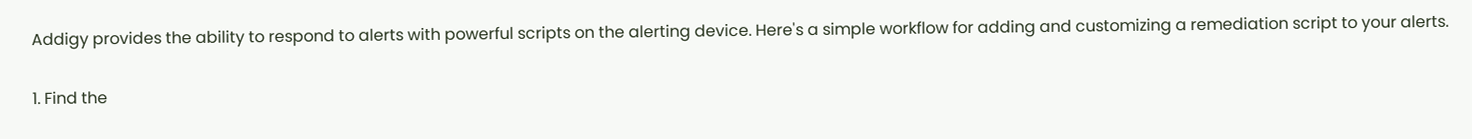Addigy provides the ability to respond to alerts with powerful scripts on the alerting device. Here's a simple workflow for adding and customizing a remediation script to your alerts.

1. Find the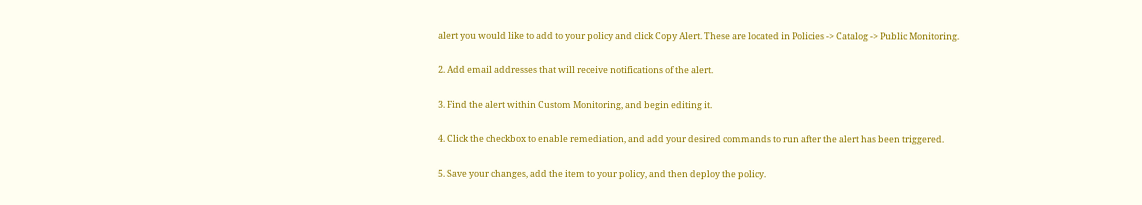alert you would like to add to your policy and click Copy Alert. These are located in Policies -> Catalog -> Public Monitoring.

2. Add email addresses that will receive notifications of the alert.

3. Find the alert within Custom Monitoring, and begin editing it.

4. Click the checkbox to enable remediation, and add your desired commands to run after the alert has been triggered.

5. Save your changes, add the item to your policy, and then deploy the policy.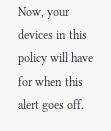Now, your devices in this policy will have for when this alert goes off.